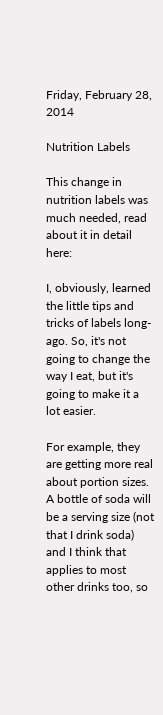Friday, February 28, 2014

Nutrition Labels

This change in nutrition labels was much needed, read about it in detail here:

I, obviously, learned the little tips and tricks of labels long-ago. So, it's not going to change the way I eat, but it's going to make it a lot easier.

For example, they are getting more real about portion sizes. A bottle of soda will be a serving size (not that I drink soda) and I think that applies to most other drinks too, so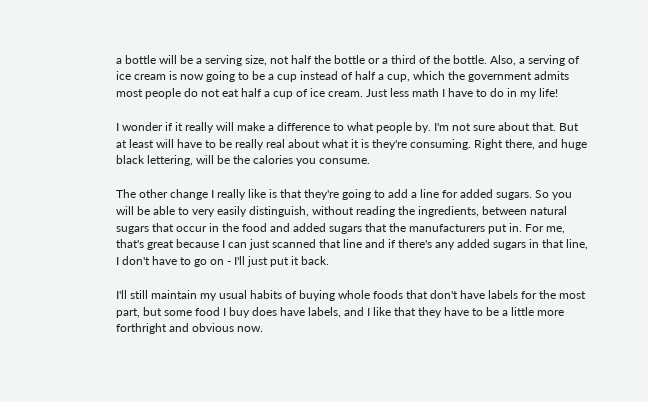a bottle will be a serving size, not half the bottle or a third of the bottle. Also, a serving of ice cream is now going to be a cup instead of half a cup, which the government admits most people do not eat half a cup of ice cream. Just less math I have to do in my life!

I wonder if it really will make a difference to what people by. I'm not sure about that. But at least will have to be really real about what it is they're consuming. Right there, and huge black lettering, will be the calories you consume.

The other change I really like is that they're going to add a line for added sugars. So you will be able to very easily distinguish, without reading the ingredients, between natural sugars that occur in the food and added sugars that the manufacturers put in. For me, that's great because I can just scanned that line and if there's any added sugars in that line, I don't have to go on - I'll just put it back.

I'll still maintain my usual habits of buying whole foods that don't have labels for the most part, but some food I buy does have labels, and I like that they have to be a little more forthright and obvious now.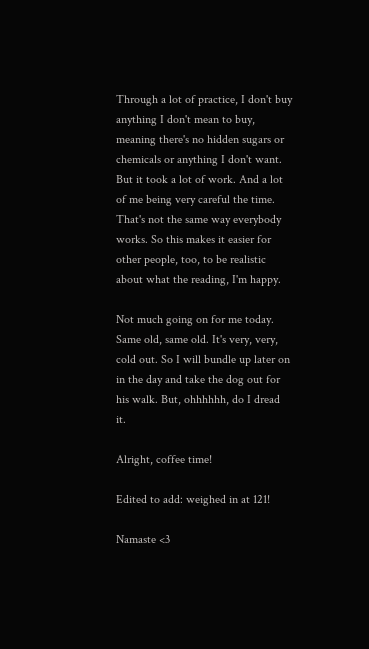Through a lot of practice, I don't buy anything I don't mean to buy, meaning there's no hidden sugars or chemicals or anything I don't want. But it took a lot of work. And a lot of me being very careful the time. That's not the same way everybody works. So this makes it easier for other people, too, to be realistic about what the reading, I'm happy.

Not much going on for me today. Same old, same old. It's very, very, cold out. So I will bundle up later on in the day and take the dog out for his walk. But, ohhhhhh, do I dread it.

Alright, coffee time!

Edited to add: weighed in at 121!

Namaste <3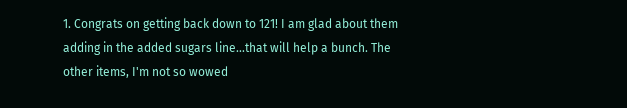1. Congrats on getting back down to 121! I am glad about them adding in the added sugars line...that will help a bunch. The other items, I'm not so wowed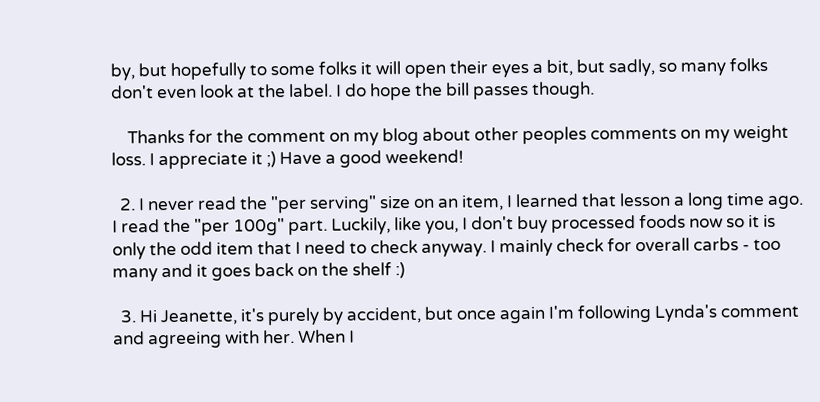by, but hopefully to some folks it will open their eyes a bit, but sadly, so many folks don't even look at the label. I do hope the bill passes though.

    Thanks for the comment on my blog about other peoples comments on my weight loss. I appreciate it ;) Have a good weekend!

  2. I never read the "per serving" size on an item, I learned that lesson a long time ago. I read the "per 100g" part. Luckily, like you, I don't buy processed foods now so it is only the odd item that I need to check anyway. I mainly check for overall carbs - too many and it goes back on the shelf :)

  3. Hi Jeanette, it's purely by accident, but once again I'm following Lynda's comment and agreeing with her. When I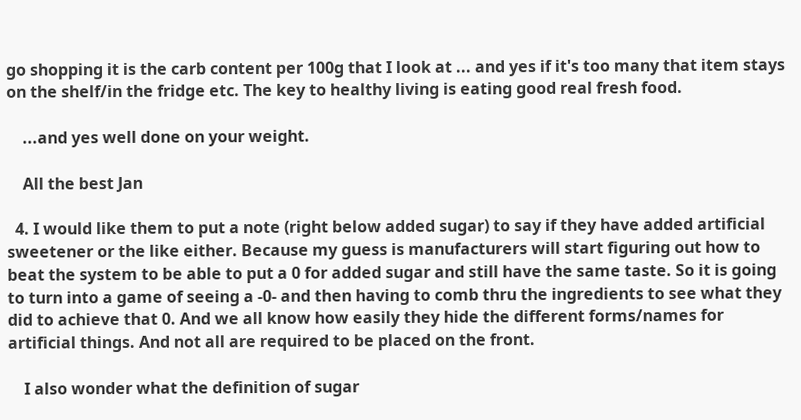go shopping it is the carb content per 100g that I look at ... and yes if it's too many that item stays on the shelf/in the fridge etc. The key to healthy living is eating good real fresh food.

    ...and yes well done on your weight.

    All the best Jan

  4. I would like them to put a note (right below added sugar) to say if they have added artificial sweetener or the like either. Because my guess is manufacturers will start figuring out how to beat the system to be able to put a 0 for added sugar and still have the same taste. So it is going to turn into a game of seeing a -0- and then having to comb thru the ingredients to see what they did to achieve that 0. And we all know how easily they hide the different forms/names for artificial things. And not all are required to be placed on the front.

    I also wonder what the definition of sugar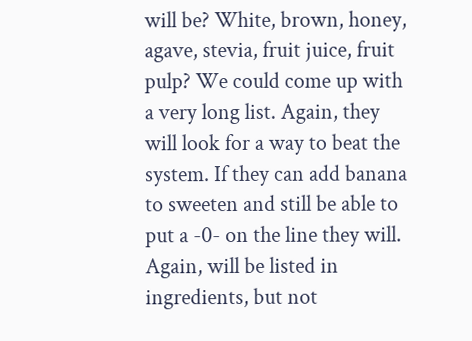will be? White, brown, honey, agave, stevia, fruit juice, fruit pulp? We could come up with a very long list. Again, they will look for a way to beat the system. If they can add banana to sweeten and still be able to put a -0- on the line they will. Again, will be listed in ingredients, but not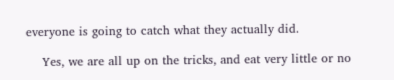everyone is going to catch what they actually did.

    Yes, we are all up on the tricks, and eat very little or no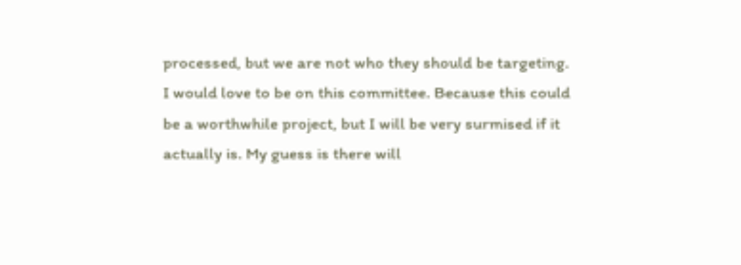processed, but we are not who they should be targeting. I would love to be on this committee. Because this could be a worthwhile project, but I will be very surmised if it actually is. My guess is there will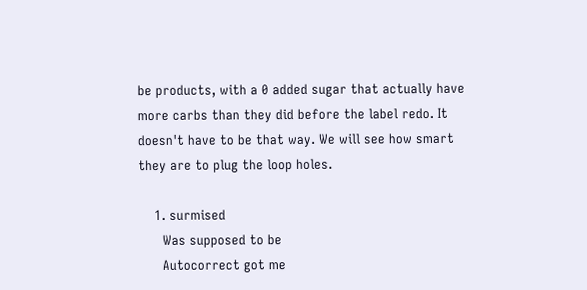be products, with a 0 added sugar that actually have more carbs than they did before the label redo. It doesn't have to be that way. We will see how smart they are to plug the loop holes.

    1. surmised
      Was supposed to be
      Autocorrect got me